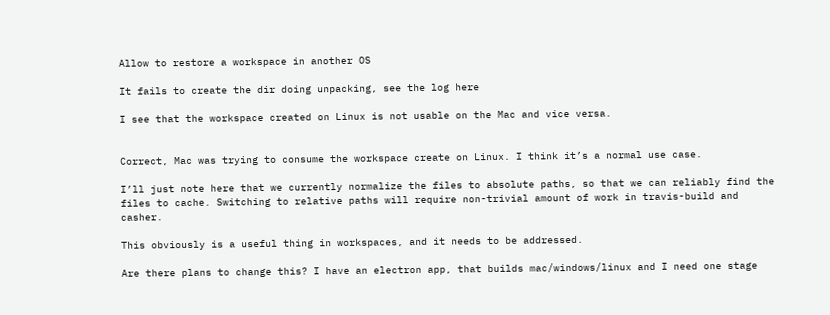Allow to restore a workspace in another OS

It fails to create the dir doing unpacking, see the log here

I see that the workspace created on Linux is not usable on the Mac and vice versa.


Correct, Mac was trying to consume the workspace create on Linux. I think it’s a normal use case.

I’ll just note here that we currently normalize the files to absolute paths, so that we can reliably find the files to cache. Switching to relative paths will require non-trivial amount of work in travis-build and casher.

This obviously is a useful thing in workspaces, and it needs to be addressed.

Are there plans to change this? I have an electron app, that builds mac/windows/linux and I need one stage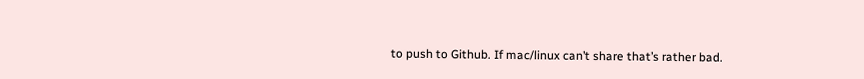to push to Github. If mac/linux can’t share that’s rather bad.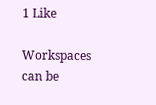1 Like

Workspaces can be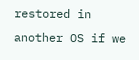restored in another OS if we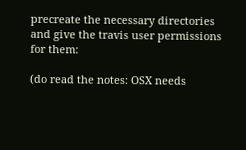precreate the necessary directories and give the travis user permissions for them:

(do read the notes: OSX needs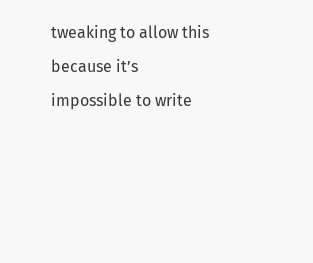tweaking to allow this because it’s impossible to write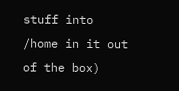stuff into /home in it out of the box)